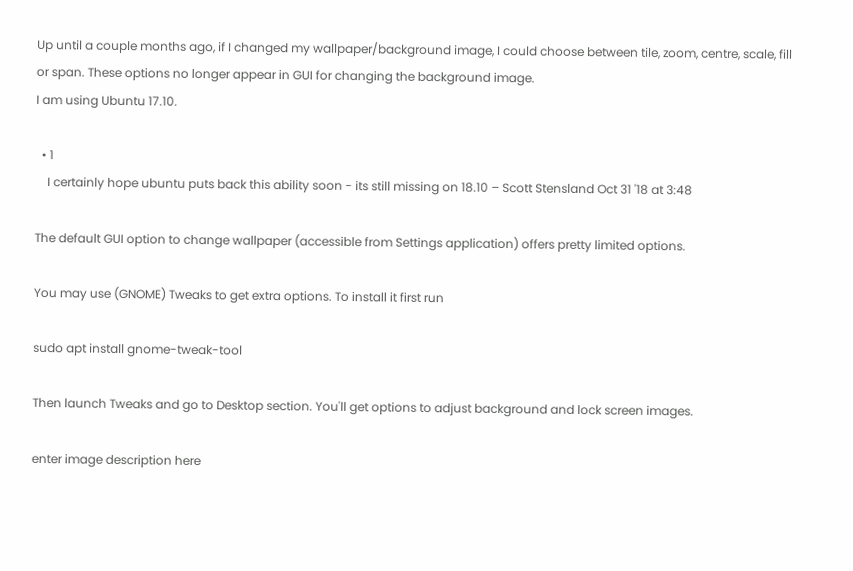Up until a couple months ago, if I changed my wallpaper/background image, I could choose between tile, zoom, centre, scale, fill or span. These options no longer appear in GUI for changing the background image.
I am using Ubuntu 17.10.

  • 1
    I certainly hope ubuntu puts back this ability soon - its still missing on 18.10 – Scott Stensland Oct 31 '18 at 3:48

The default GUI option to change wallpaper (accessible from Settings application) offers pretty limited options.

You may use (GNOME) Tweaks to get extra options. To install it first run

sudo apt install gnome-tweak-tool

Then launch Tweaks and go to Desktop section. You'll get options to adjust background and lock screen images.

enter image description here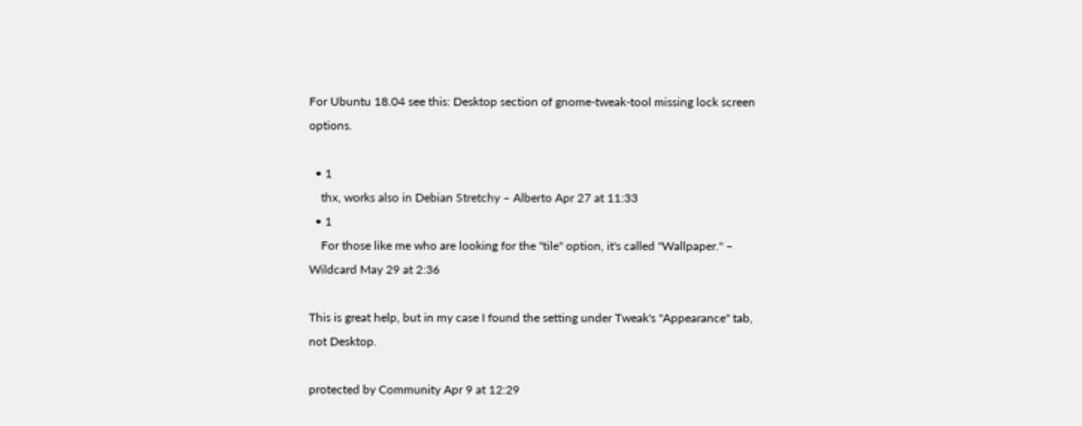For Ubuntu 18.04 see this: Desktop section of gnome-tweak-tool missing lock screen options.

  • 1
    thx, works also in Debian Stretchy – Alberto Apr 27 at 11:33
  • 1
    For those like me who are looking for the "tile" option, it's called "Wallpaper." – Wildcard May 29 at 2:36

This is great help, but in my case I found the setting under Tweak's "Appearance" tab, not Desktop.

protected by Community Apr 9 at 12:29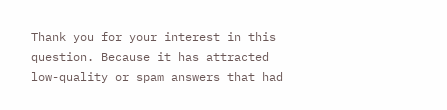Thank you for your interest in this question. Because it has attracted low-quality or spam answers that had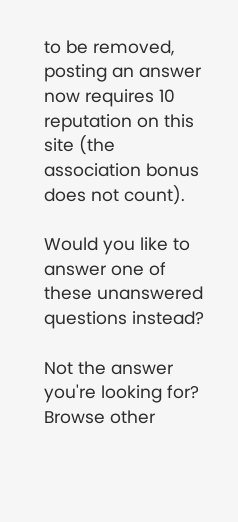to be removed, posting an answer now requires 10 reputation on this site (the association bonus does not count).

Would you like to answer one of these unanswered questions instead?

Not the answer you're looking for? Browse other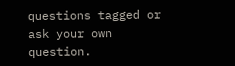questions tagged or ask your own question.